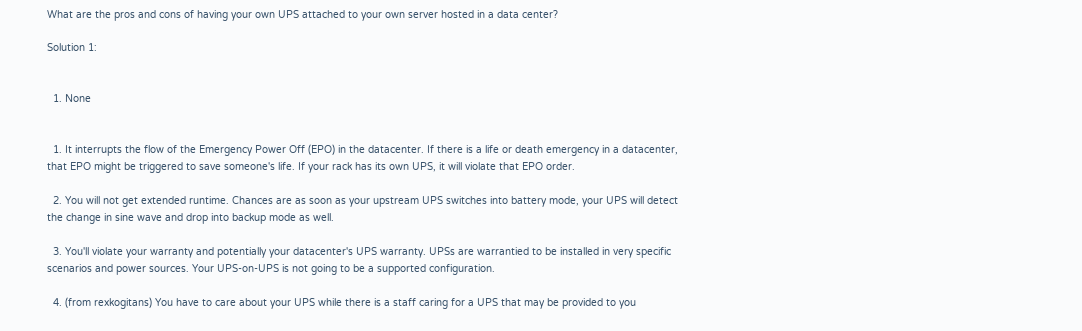What are the pros and cons of having your own UPS attached to your own server hosted in a data center?

Solution 1:


  1. None


  1. It interrupts the flow of the Emergency Power Off (EPO) in the datacenter. If there is a life or death emergency in a datacenter, that EPO might be triggered to save someone's life. If your rack has its own UPS, it will violate that EPO order.

  2. You will not get extended runtime. Chances are as soon as your upstream UPS switches into battery mode, your UPS will detect the change in sine wave and drop into backup mode as well.

  3. You'll violate your warranty and potentially your datacenter's UPS warranty. UPSs are warrantied to be installed in very specific scenarios and power sources. Your UPS-on-UPS is not going to be a supported configuration.

  4. (from rexkogitans) You have to care about your UPS while there is a staff caring for a UPS that may be provided to you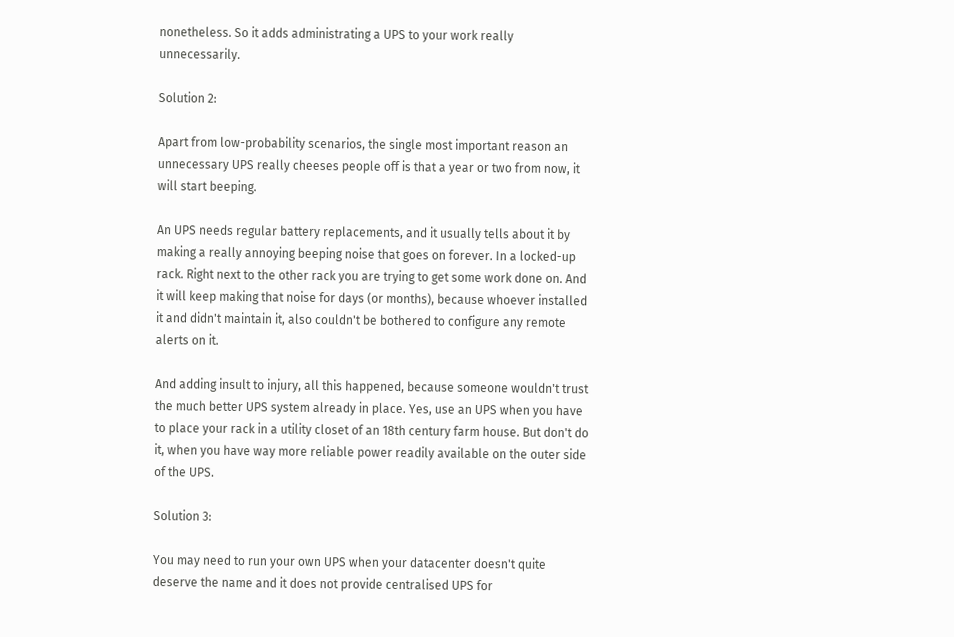nonetheless. So it adds administrating a UPS to your work really unnecessarily.

Solution 2:

Apart from low-probability scenarios, the single most important reason an unnecessary UPS really cheeses people off is that a year or two from now, it will start beeping.

An UPS needs regular battery replacements, and it usually tells about it by making a really annoying beeping noise that goes on forever. In a locked-up rack. Right next to the other rack you are trying to get some work done on. And it will keep making that noise for days (or months), because whoever installed it and didn't maintain it, also couldn't be bothered to configure any remote alerts on it.

And adding insult to injury, all this happened, because someone wouldn't trust the much better UPS system already in place. Yes, use an UPS when you have to place your rack in a utility closet of an 18th century farm house. But don't do it, when you have way more reliable power readily available on the outer side of the UPS.

Solution 3:

You may need to run your own UPS when your datacenter doesn't quite deserve the name and it does not provide centralised UPS for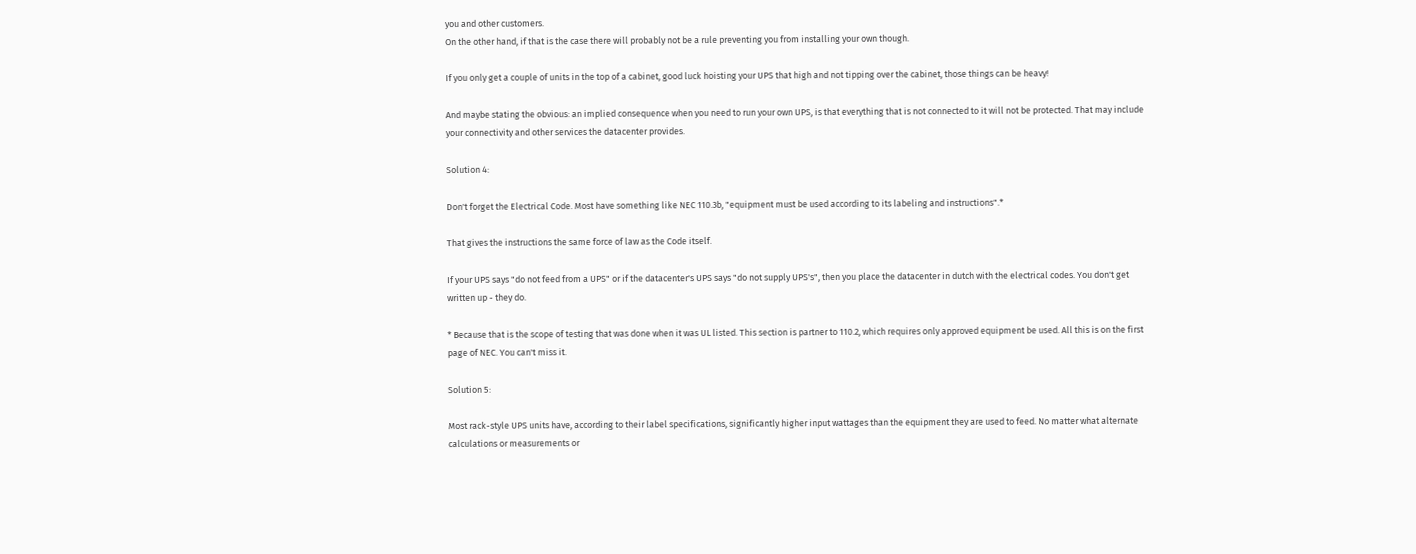you and other customers.
On the other hand, if that is the case there will probably not be a rule preventing you from installing your own though.

If you only get a couple of units in the top of a cabinet, good luck hoisting your UPS that high and not tipping over the cabinet, those things can be heavy!

And maybe stating the obvious: an implied consequence when you need to run your own UPS, is that everything that is not connected to it will not be protected. That may include your connectivity and other services the datacenter provides.

Solution 4:

Don't forget the Electrical Code. Most have something like NEC 110.3b, "equipment must be used according to its labeling and instructions".*

That gives the instructions the same force of law as the Code itself.

If your UPS says "do not feed from a UPS" or if the datacenter's UPS says "do not supply UPS's", then you place the datacenter in dutch with the electrical codes. You don't get written up - they do.

* Because that is the scope of testing that was done when it was UL listed. This section is partner to 110.2, which requires only approved equipment be used. All this is on the first page of NEC. You can't miss it.

Solution 5:

Most rack-style UPS units have, according to their label specifications, significantly higher input wattages than the equipment they are used to feed. No matter what alternate calculations or measurements or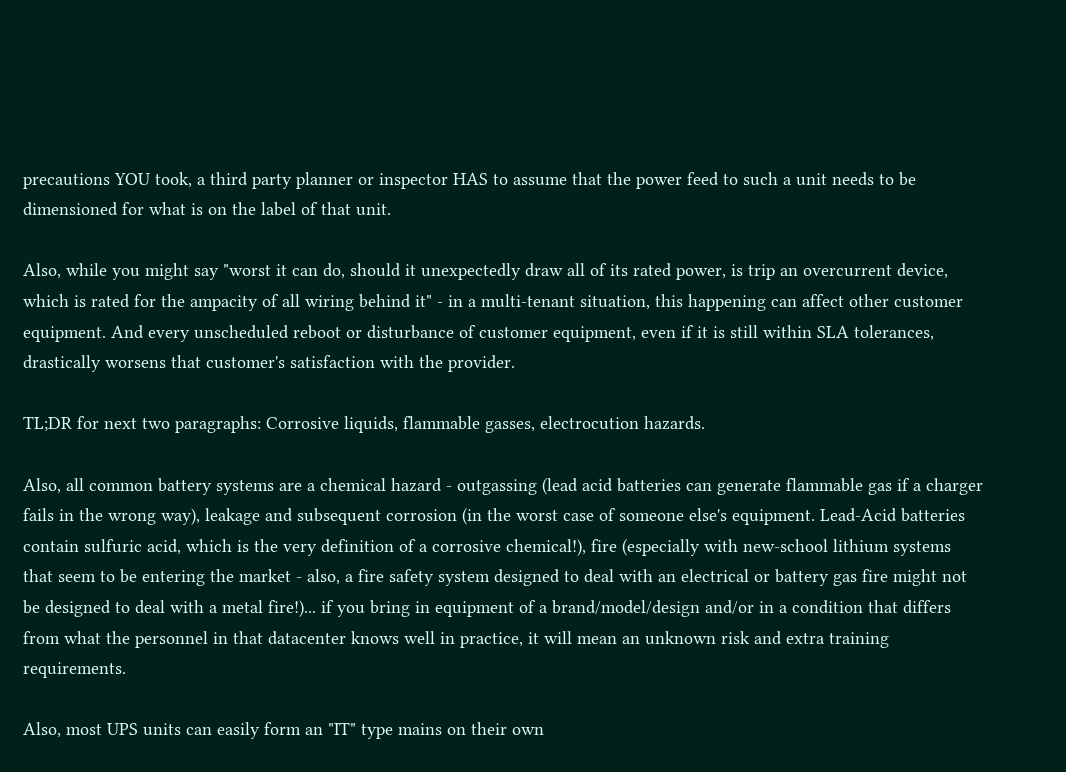precautions YOU took, a third party planner or inspector HAS to assume that the power feed to such a unit needs to be dimensioned for what is on the label of that unit.

Also, while you might say "worst it can do, should it unexpectedly draw all of its rated power, is trip an overcurrent device, which is rated for the ampacity of all wiring behind it" - in a multi-tenant situation, this happening can affect other customer equipment. And every unscheduled reboot or disturbance of customer equipment, even if it is still within SLA tolerances, drastically worsens that customer's satisfaction with the provider.

TL;DR for next two paragraphs: Corrosive liquids, flammable gasses, electrocution hazards.

Also, all common battery systems are a chemical hazard - outgassing (lead acid batteries can generate flammable gas if a charger fails in the wrong way), leakage and subsequent corrosion (in the worst case of someone else's equipment. Lead-Acid batteries contain sulfuric acid, which is the very definition of a corrosive chemical!), fire (especially with new-school lithium systems that seem to be entering the market - also, a fire safety system designed to deal with an electrical or battery gas fire might not be designed to deal with a metal fire!)... if you bring in equipment of a brand/model/design and/or in a condition that differs from what the personnel in that datacenter knows well in practice, it will mean an unknown risk and extra training requirements.

Also, most UPS units can easily form an "IT" type mains on their own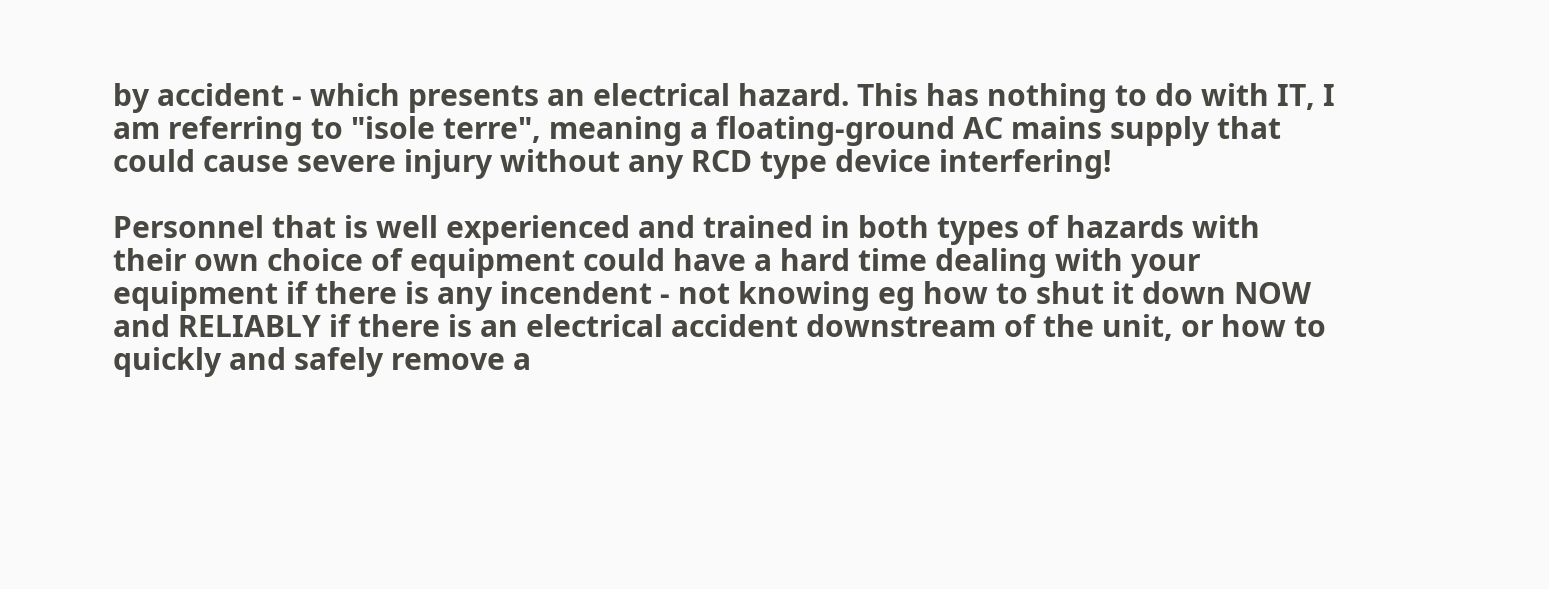by accident - which presents an electrical hazard. This has nothing to do with IT, I am referring to "isole terre", meaning a floating-ground AC mains supply that could cause severe injury without any RCD type device interfering!

Personnel that is well experienced and trained in both types of hazards with their own choice of equipment could have a hard time dealing with your equipment if there is any incendent - not knowing eg how to shut it down NOW and RELIABLY if there is an electrical accident downstream of the unit, or how to quickly and safely remove a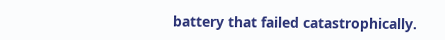battery that failed catastrophically.